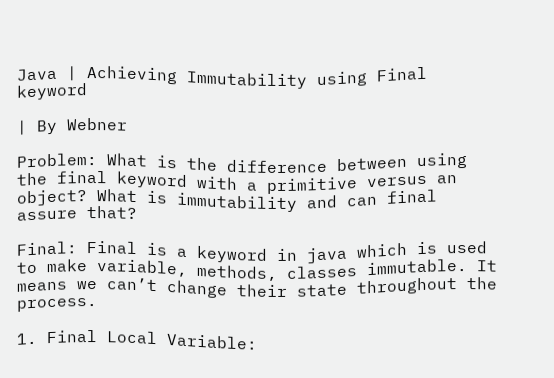Java | Achieving Immutability using Final keyword

| By Webner

Problem: What is the difference between using the final keyword with a primitive versus an object? What is immutability and can final assure that?

Final: Final is a keyword in java which is used to make variable, methods, classes immutable. It means we can’t change their state throughout the process.

1. Final Local Variable: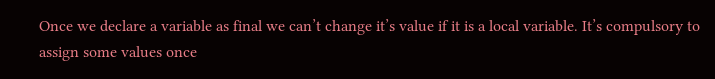Once we declare a variable as final we can’t change it’s value if it is a local variable. It’s compulsory to assign some values once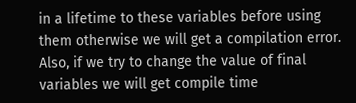in a lifetime to these variables before using them otherwise we will get a compilation error. Also, if we try to change the value of final variables we will get compile time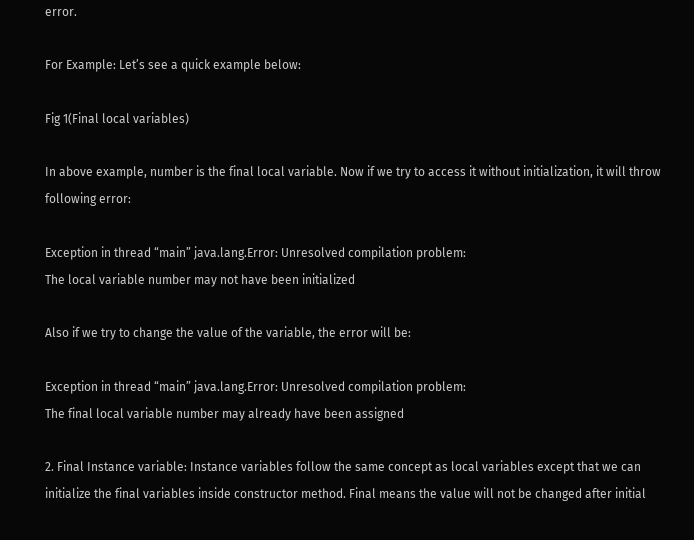error.

For Example: Let’s see a quick example below:

Fig 1(Final local variables)

In above example, number is the final local variable. Now if we try to access it without initialization, it will throw following error:

Exception in thread “main” java.lang.Error: Unresolved compilation problem:
The local variable number may not have been initialized

Also if we try to change the value of the variable, the error will be:

Exception in thread “main” java.lang.Error: Unresolved compilation problem:
The final local variable number may already have been assigned

2. Final Instance variable: Instance variables follow the same concept as local variables except that we can initialize the final variables inside constructor method. Final means the value will not be changed after initial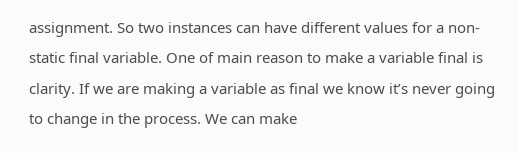assignment. So two instances can have different values for a non-static final variable. One of main reason to make a variable final is clarity. If we are making a variable as final we know it’s never going to change in the process. We can make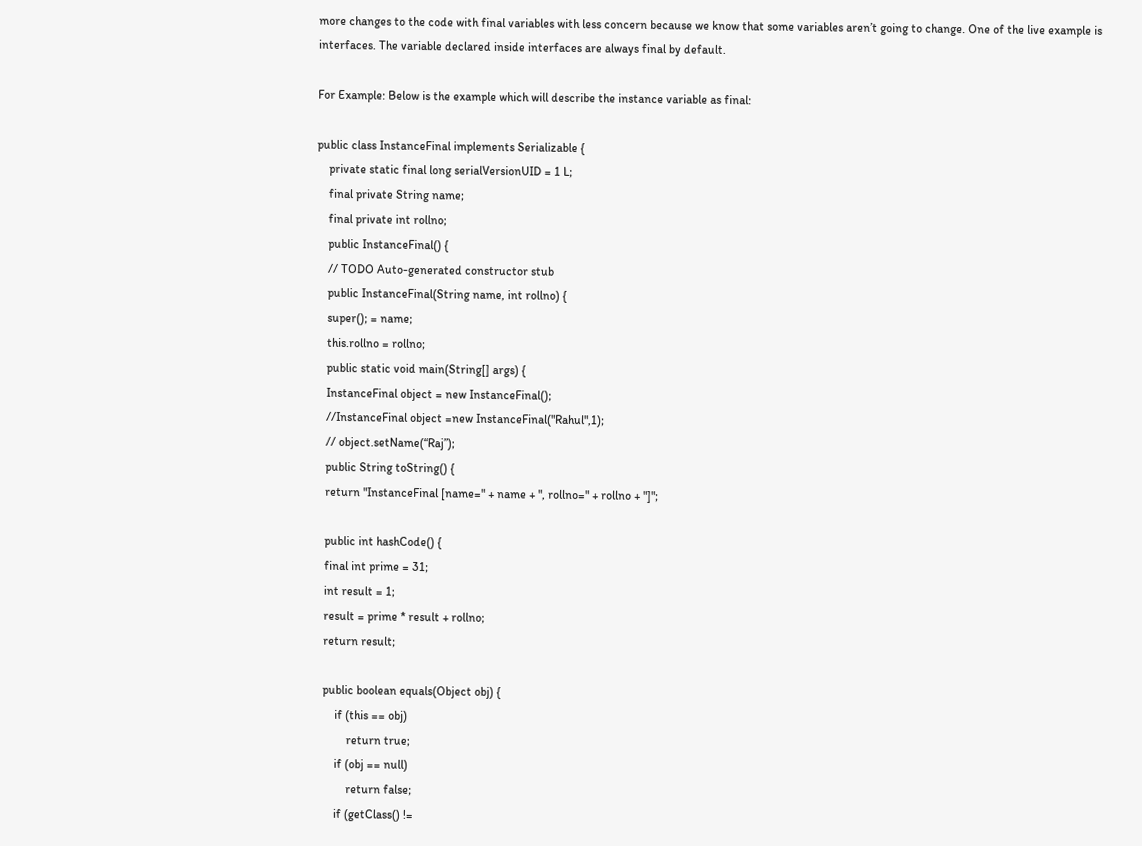more changes to the code with final variables with less concern because we know that some variables aren’t going to change. One of the live example is interfaces. The variable declared inside interfaces are always final by default.

For Example: Below is the example which will describe the instance variable as final:

public class InstanceFinal implements Serializable {
    private static final long serialVersionUID = 1 L;
    final private String name;
    final private int rollno;
    public InstanceFinal() {
    // TODO Auto-generated constructor stub
    public InstanceFinal(String name, int rollno) {
    super(); = name;
    this.rollno = rollno;
    public static void main(String[] args) {
    InstanceFinal object = new InstanceFinal();
    //InstanceFinal object =new InstanceFinal("Rahul",1);
    // object.setName(“Raj”);
    public String toString() {
    return "InstanceFinal [name=" + name + ", rollno=" + rollno + "]";

    public int hashCode() {
    final int prime = 31;
    int result = 1;
    result = prime * result + rollno;
    return result;

    public boolean equals(Object obj) {
        if (this == obj)
            return true;
        if (obj == null)
            return false;
        if (getClass() !=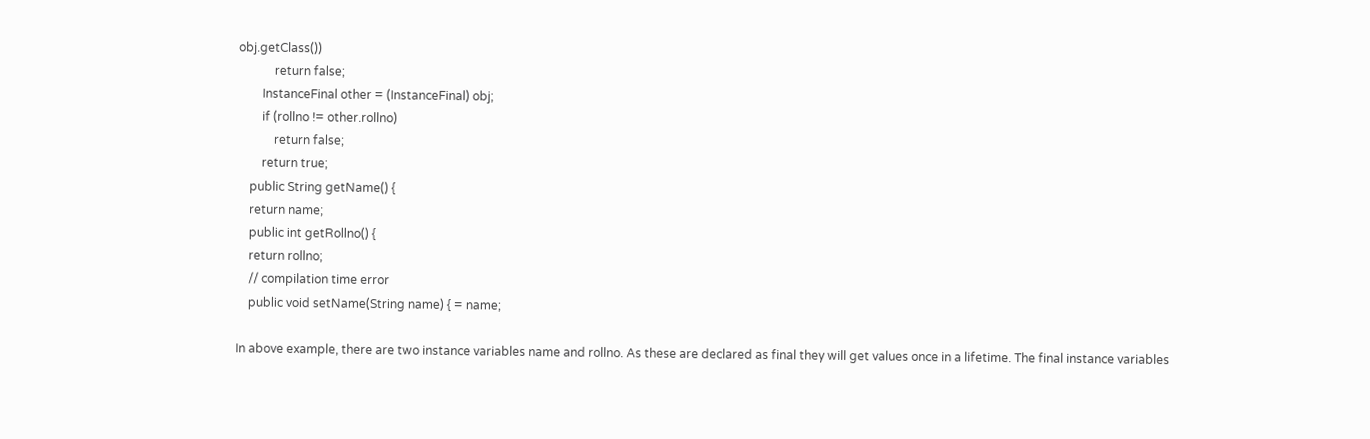obj.getClass())
            return false;
        InstanceFinal other = (InstanceFinal) obj;
        if (rollno != other.rollno)
            return false;
        return true;
    public String getName() {
    return name;
    public int getRollno() {
    return rollno;
    // compilation time error
    public void setName(String name) { = name;

In above example, there are two instance variables name and rollno. As these are declared as final they will get values once in a lifetime. The final instance variables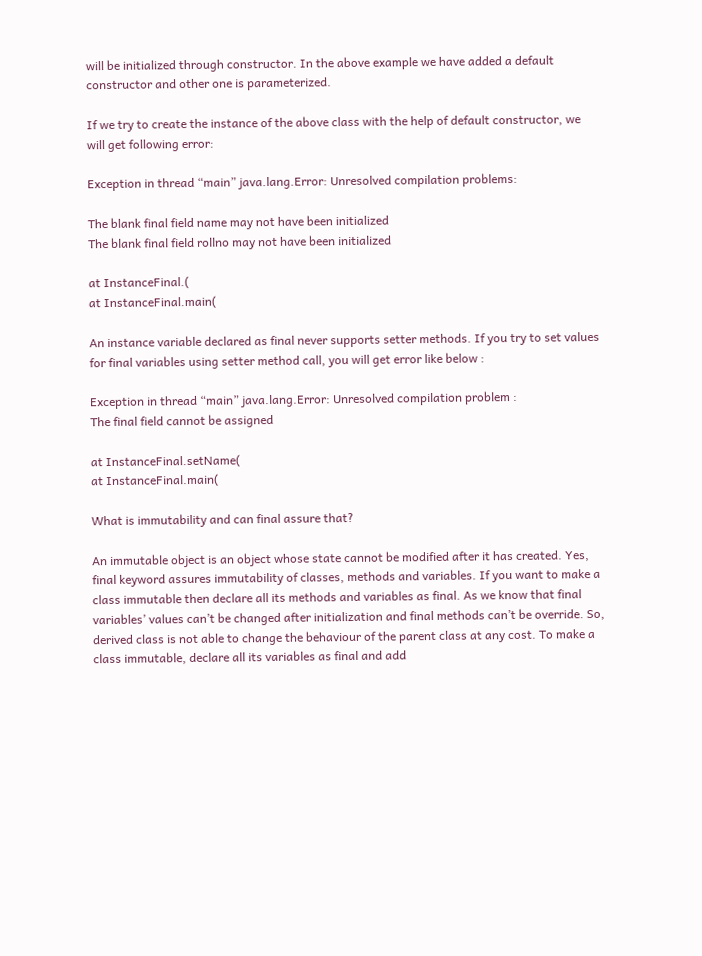will be initialized through constructor. In the above example we have added a default constructor and other one is parameterized.

If we try to create the instance of the above class with the help of default constructor, we will get following error:

Exception in thread “main” java.lang.Error: Unresolved compilation problems:

The blank final field name may not have been initialized
The blank final field rollno may not have been initialized

at InstanceFinal.(
at InstanceFinal.main(

An instance variable declared as final never supports setter methods. If you try to set values for final variables using setter method call, you will get error like below :

Exception in thread “main” java.lang.Error: Unresolved compilation problem :
The final field cannot be assigned

at InstanceFinal.setName(
at InstanceFinal.main(

What is immutability and can final assure that?

An immutable object is an object whose state cannot be modified after it has created. Yes, final keyword assures immutability of classes, methods and variables. If you want to make a class immutable then declare all its methods and variables as final. As we know that final variables’ values can’t be changed after initialization and final methods can’t be override. So, derived class is not able to change the behaviour of the parent class at any cost. To make a class immutable, declare all its variables as final and add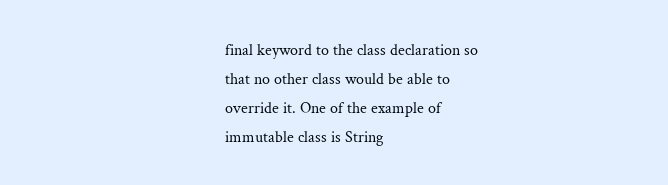final keyword to the class declaration so that no other class would be able to override it. One of the example of immutable class is String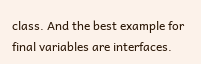class. And the best example for final variables are interfaces.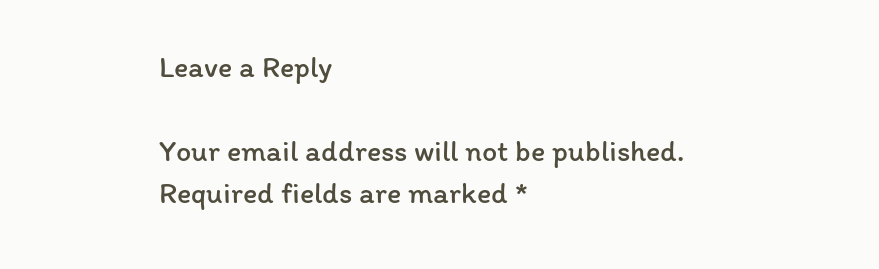Leave a Reply

Your email address will not be published. Required fields are marked *